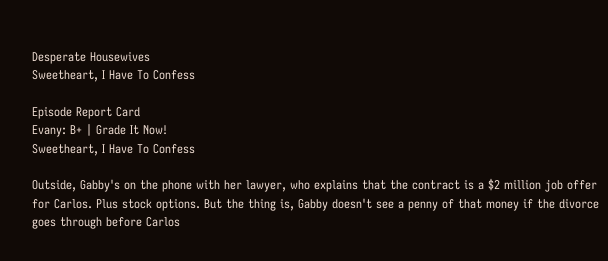Desperate Housewives
Sweetheart, I Have To Confess

Episode Report Card
Evany: B+ | Grade It Now!
Sweetheart, I Have To Confess

Outside, Gabby's on the phone with her lawyer, who explains that the contract is a $2 million job offer for Carlos. Plus stock options. But the thing is, Gabby doesn't see a penny of that money if the divorce goes through before Carlos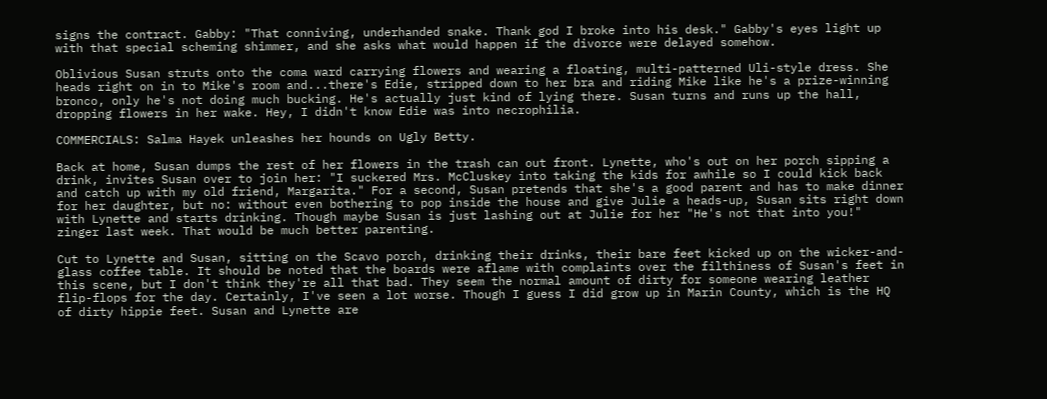signs the contract. Gabby: "That conniving, underhanded snake. Thank god I broke into his desk." Gabby's eyes light up with that special scheming shimmer, and she asks what would happen if the divorce were delayed somehow.

Oblivious Susan struts onto the coma ward carrying flowers and wearing a floating, multi-patterned Uli-style dress. She heads right on in to Mike's room and...there's Edie, stripped down to her bra and riding Mike like he's a prize-winning bronco, only he's not doing much bucking. He's actually just kind of lying there. Susan turns and runs up the hall, dropping flowers in her wake. Hey, I didn't know Edie was into necrophilia.

COMMERCIALS: Salma Hayek unleashes her hounds on Ugly Betty.

Back at home, Susan dumps the rest of her flowers in the trash can out front. Lynette, who's out on her porch sipping a drink, invites Susan over to join her: "I suckered Mrs. McCluskey into taking the kids for awhile so I could kick back and catch up with my old friend, Margarita." For a second, Susan pretends that she's a good parent and has to make dinner for her daughter, but no: without even bothering to pop inside the house and give Julie a heads-up, Susan sits right down with Lynette and starts drinking. Though maybe Susan is just lashing out at Julie for her "He's not that into you!" zinger last week. That would be much better parenting.

Cut to Lynette and Susan, sitting on the Scavo porch, drinking their drinks, their bare feet kicked up on the wicker-and-glass coffee table. It should be noted that the boards were aflame with complaints over the filthiness of Susan's feet in this scene, but I don't think they're all that bad. They seem the normal amount of dirty for someone wearing leather flip-flops for the day. Certainly, I've seen a lot worse. Though I guess I did grow up in Marin County, which is the HQ of dirty hippie feet. Susan and Lynette are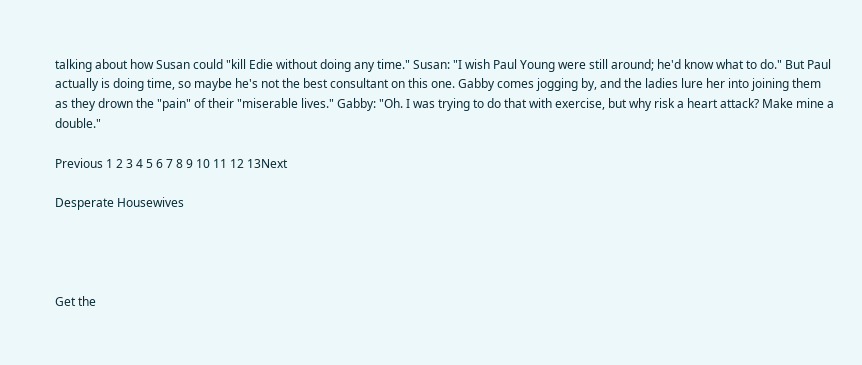talking about how Susan could "kill Edie without doing any time." Susan: "I wish Paul Young were still around; he'd know what to do." But Paul actually is doing time, so maybe he's not the best consultant on this one. Gabby comes jogging by, and the ladies lure her into joining them as they drown the "pain" of their "miserable lives." Gabby: "Oh. I was trying to do that with exercise, but why risk a heart attack? Make mine a double."

Previous 1 2 3 4 5 6 7 8 9 10 11 12 13Next

Desperate Housewives




Get the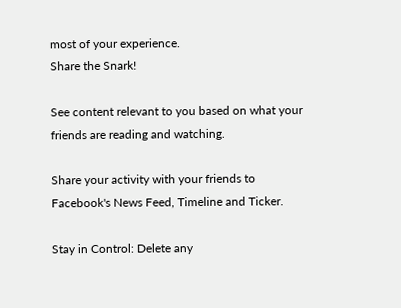most of your experience.
Share the Snark!

See content relevant to you based on what your friends are reading and watching.

Share your activity with your friends to Facebook's News Feed, Timeline and Ticker.

Stay in Control: Delete any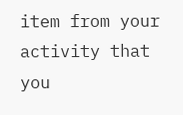item from your activity that you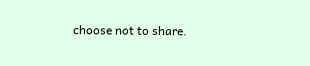choose not to share.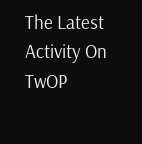The Latest Activity On TwOP